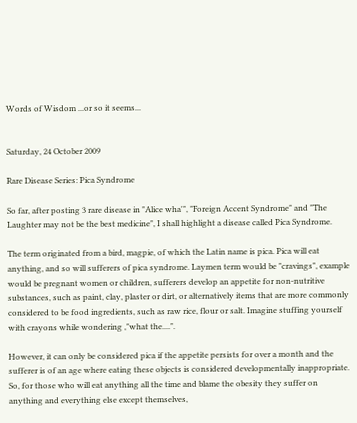Words of Wisdom ...or so it seems...


Saturday, 24 October 2009

Rare Disease Series: Pica Syndrome

So far, after posting 3 rare disease in "Alice wha'", "Foreign Accent Syndrome" and "The Laughter may not be the best medicine", I shall highlight a disease called Pica Syndrome.

The term originated from a bird, magpie, of which the Latin name is pica. Pica will eat anything, and so will sufferers of pica syndrome. Laymen term would be "cravings", example would be pregnant women or children, sufferers develop an appetite for non-nutritive substances, such as paint, clay, plaster or dirt, or alternatively items that are more commonly considered to be food ingredients, such as raw rice, flour or salt. Imagine stuffing yourself with crayons while wondering ,"what the....".

However, it can only be considered pica if the appetite persists for over a month and the sufferer is of an age where eating these objects is considered developmentally inappropriate. So, for those who will eat anything all the time and blame the obesity they suffer on anything and everything else except themselves,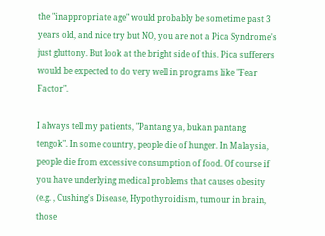the "inappropriate age" would probably be sometime past 3 years old, and nice try but NO, you are not a Pica Syndrome's just gluttony. But look at the bright side of this. Pica sufferers would be expected to do very well in programs like "Fear Factor".

I always tell my patients, "Pantang ya, bukan pantang tengok". In some country, people die of hunger. In Malaysia, people die from excessive consumption of food. Of course if you have underlying medical problems that causes obesity (e.g. , Cushing's Disease, Hypothyroidism, tumour in brain, those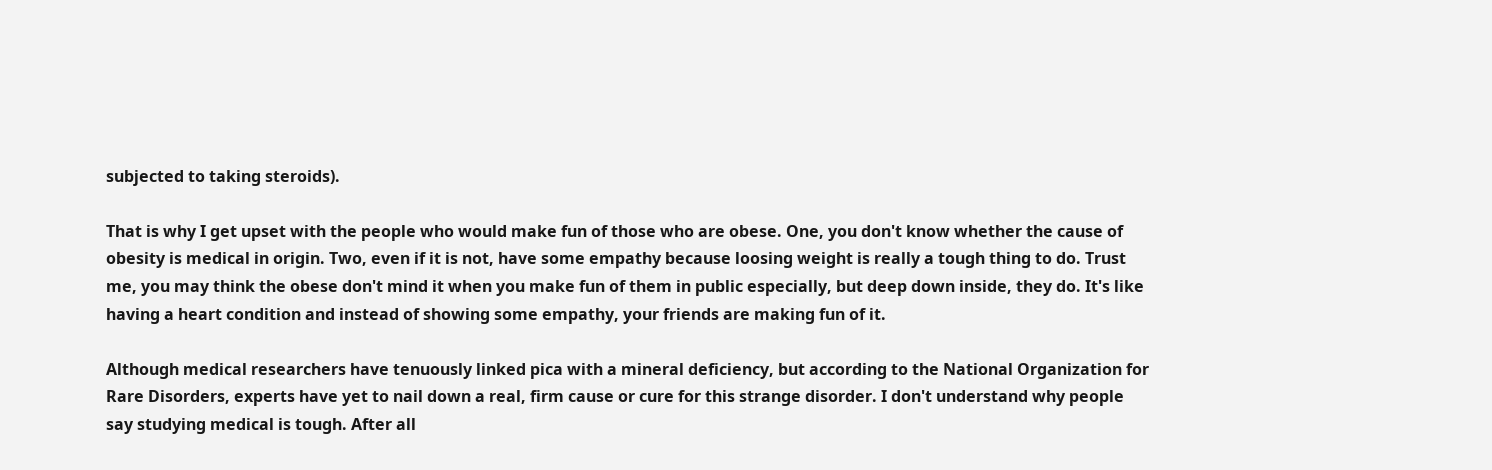subjected to taking steroids).

That is why I get upset with the people who would make fun of those who are obese. One, you don't know whether the cause of obesity is medical in origin. Two, even if it is not, have some empathy because loosing weight is really a tough thing to do. Trust me, you may think the obese don't mind it when you make fun of them in public especially, but deep down inside, they do. It's like having a heart condition and instead of showing some empathy, your friends are making fun of it.

Although medical researchers have tenuously linked pica with a mineral deficiency, but according to the National Organization for Rare Disorders, experts have yet to nail down a real, firm cause or cure for this strange disorder. I don't understand why people say studying medical is tough. After all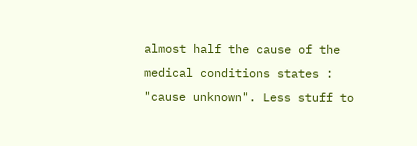almost half the cause of the medical conditions states : "cause unknown". Less stuff to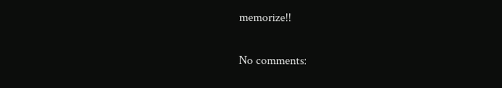memorize!!

No comments: